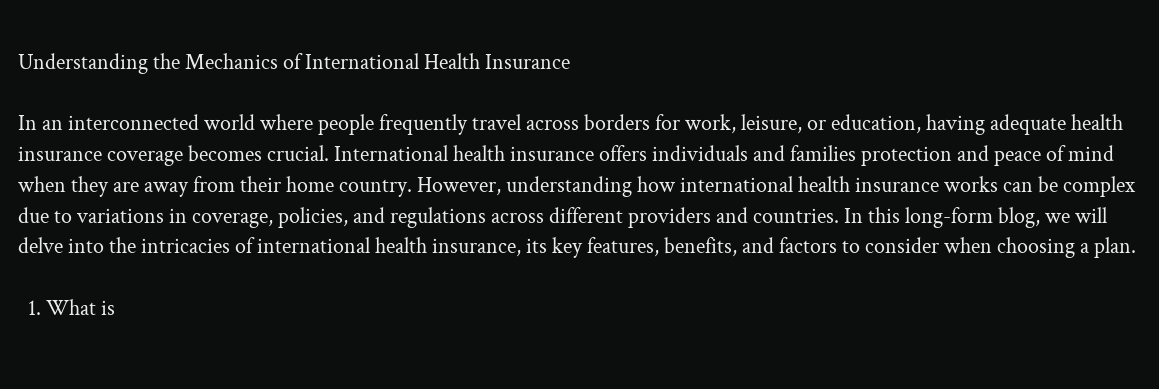Understanding the Mechanics of International Health Insurance

In an interconnected world where people frequently travel across borders for work, leisure, or education, having adequate health insurance coverage becomes crucial. International health insurance offers individuals and families protection and peace of mind when they are away from their home country. However, understanding how international health insurance works can be complex due to variations in coverage, policies, and regulations across different providers and countries. In this long-form blog, we will delve into the intricacies of international health insurance, its key features, benefits, and factors to consider when choosing a plan.

  1. What is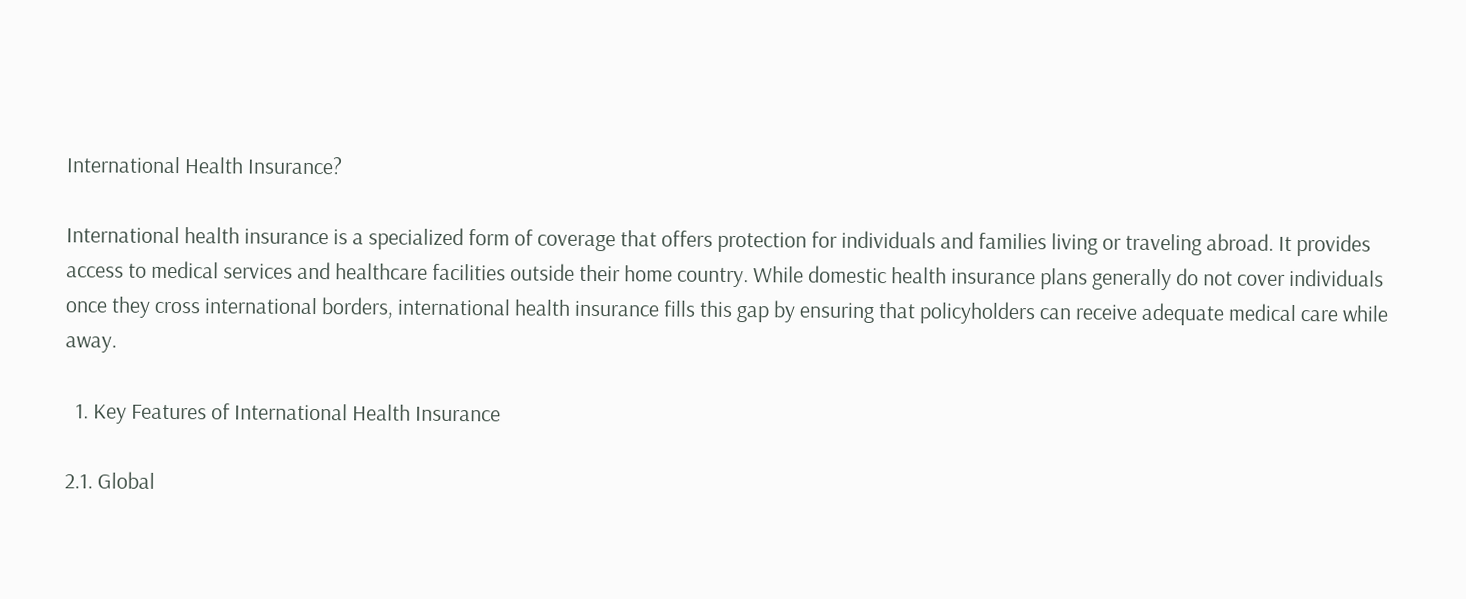International Health Insurance?

International health insurance is a specialized form of coverage that offers protection for individuals and families living or traveling abroad. It provides access to medical services and healthcare facilities outside their home country. While domestic health insurance plans generally do not cover individuals once they cross international borders, international health insurance fills this gap by ensuring that policyholders can receive adequate medical care while away.

  1. Key Features of International Health Insurance

2.1. Global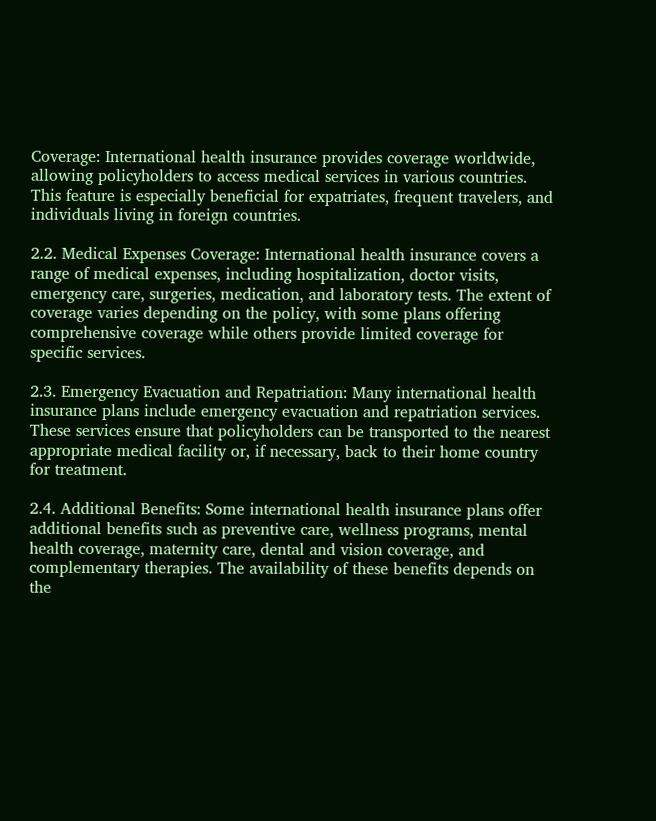Coverage: International health insurance provides coverage worldwide, allowing policyholders to access medical services in various countries. This feature is especially beneficial for expatriates, frequent travelers, and individuals living in foreign countries.

2.2. Medical Expenses Coverage: International health insurance covers a range of medical expenses, including hospitalization, doctor visits, emergency care, surgeries, medication, and laboratory tests. The extent of coverage varies depending on the policy, with some plans offering comprehensive coverage while others provide limited coverage for specific services.

2.3. Emergency Evacuation and Repatriation: Many international health insurance plans include emergency evacuation and repatriation services. These services ensure that policyholders can be transported to the nearest appropriate medical facility or, if necessary, back to their home country for treatment.

2.4. Additional Benefits: Some international health insurance plans offer additional benefits such as preventive care, wellness programs, mental health coverage, maternity care, dental and vision coverage, and complementary therapies. The availability of these benefits depends on the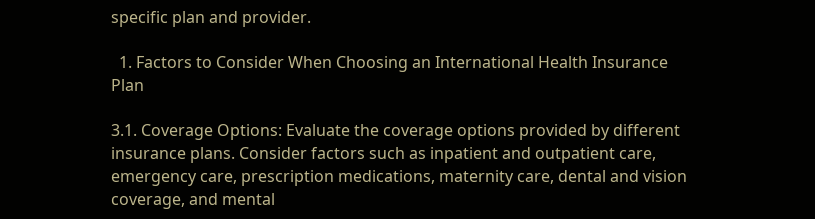specific plan and provider.

  1. Factors to Consider When Choosing an International Health Insurance Plan

3.1. Coverage Options: Evaluate the coverage options provided by different insurance plans. Consider factors such as inpatient and outpatient care, emergency care, prescription medications, maternity care, dental and vision coverage, and mental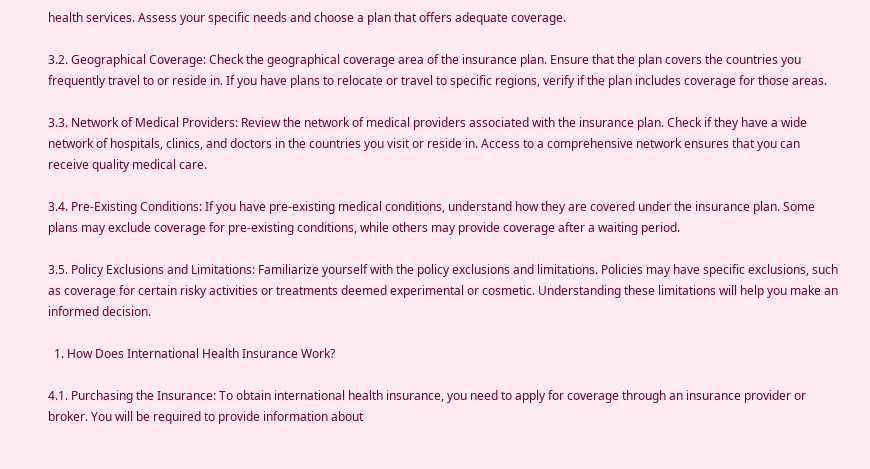health services. Assess your specific needs and choose a plan that offers adequate coverage.

3.2. Geographical Coverage: Check the geographical coverage area of the insurance plan. Ensure that the plan covers the countries you frequently travel to or reside in. If you have plans to relocate or travel to specific regions, verify if the plan includes coverage for those areas.

3.3. Network of Medical Providers: Review the network of medical providers associated with the insurance plan. Check if they have a wide network of hospitals, clinics, and doctors in the countries you visit or reside in. Access to a comprehensive network ensures that you can receive quality medical care.

3.4. Pre-Existing Conditions: If you have pre-existing medical conditions, understand how they are covered under the insurance plan. Some plans may exclude coverage for pre-existing conditions, while others may provide coverage after a waiting period.

3.5. Policy Exclusions and Limitations: Familiarize yourself with the policy exclusions and limitations. Policies may have specific exclusions, such as coverage for certain risky activities or treatments deemed experimental or cosmetic. Understanding these limitations will help you make an informed decision.

  1. How Does International Health Insurance Work?

4.1. Purchasing the Insurance: To obtain international health insurance, you need to apply for coverage through an insurance provider or broker. You will be required to provide information about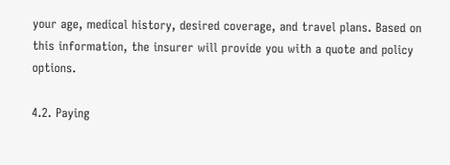your age, medical history, desired coverage, and travel plans. Based on this information, the insurer will provide you with a quote and policy options.

4.2. Paying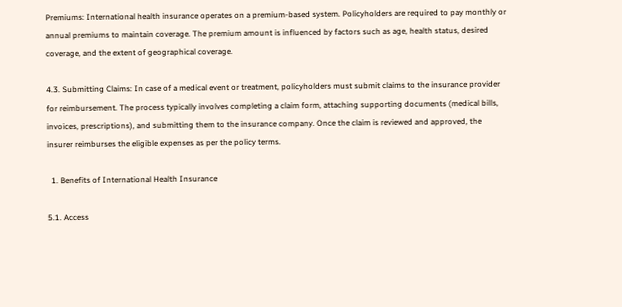Premiums: International health insurance operates on a premium-based system. Policyholders are required to pay monthly or annual premiums to maintain coverage. The premium amount is influenced by factors such as age, health status, desired coverage, and the extent of geographical coverage.

4.3. Submitting Claims: In case of a medical event or treatment, policyholders must submit claims to the insurance provider for reimbursement. The process typically involves completing a claim form, attaching supporting documents (medical bills, invoices, prescriptions), and submitting them to the insurance company. Once the claim is reviewed and approved, the insurer reimburses the eligible expenses as per the policy terms.

  1. Benefits of International Health Insurance

5.1. Access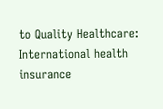to Quality Healthcare: International health insurance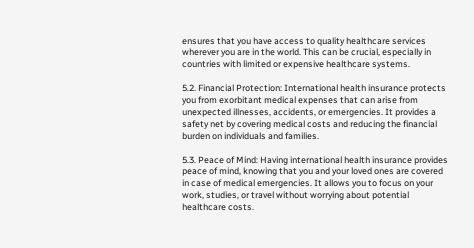ensures that you have access to quality healthcare services wherever you are in the world. This can be crucial, especially in countries with limited or expensive healthcare systems.

5.2. Financial Protection: International health insurance protects you from exorbitant medical expenses that can arise from unexpected illnesses, accidents, or emergencies. It provides a safety net by covering medical costs and reducing the financial burden on individuals and families.

5.3. Peace of Mind: Having international health insurance provides peace of mind, knowing that you and your loved ones are covered in case of medical emergencies. It allows you to focus on your work, studies, or travel without worrying about potential healthcare costs.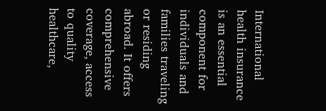International health insurance is an essential component for individuals and families traveling or residing abroad. It offers comprehensive coverage, access to quality healthcare,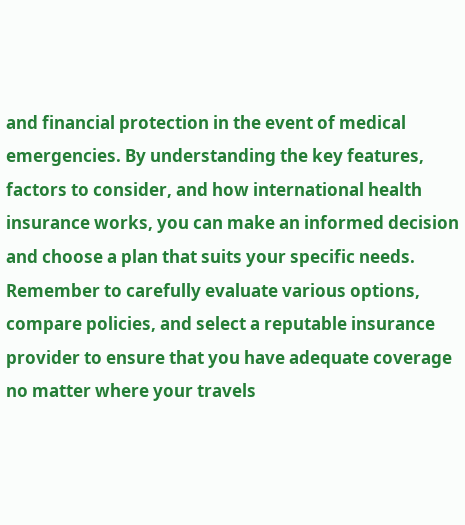and financial protection in the event of medical emergencies. By understanding the key features, factors to consider, and how international health insurance works, you can make an informed decision and choose a plan that suits your specific needs. Remember to carefully evaluate various options, compare policies, and select a reputable insurance provider to ensure that you have adequate coverage no matter where your travels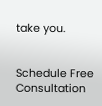take you.


Schedule Free Consultation